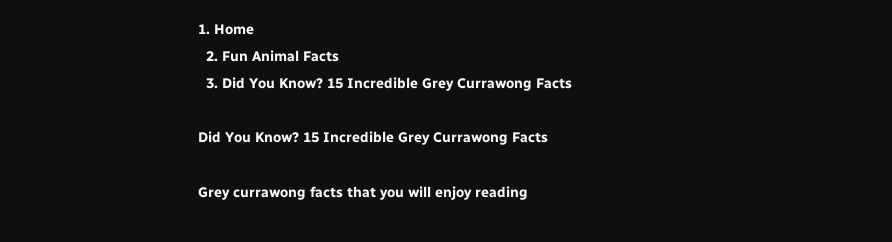1. Home
  2. Fun Animal Facts
  3. Did You Know? 15 Incredible Grey Currawong Facts

Did You Know? 15 Incredible Grey Currawong Facts

Grey currawong facts that you will enjoy reading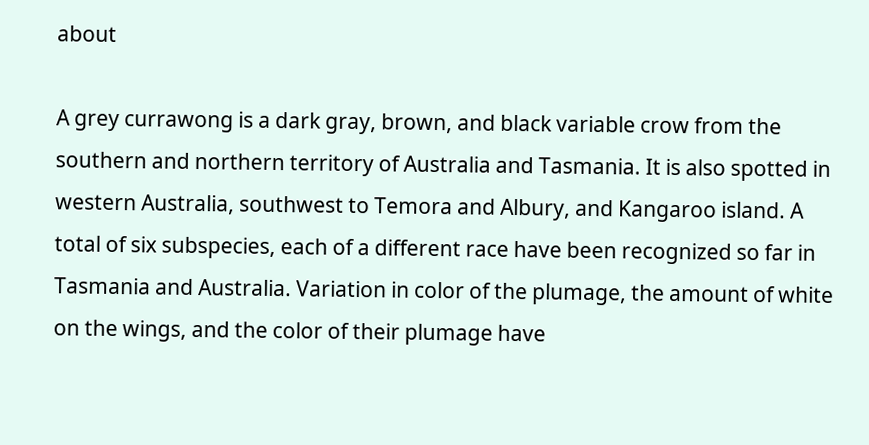about

A grey currawong is a dark gray, brown, and black variable crow from the southern and northern territory of Australia and Tasmania. It is also spotted in western Australia, southwest to Temora and Albury, and Kangaroo island. A total of six subspecies, each of a different race have been recognized so far in Tasmania and Australia. Variation in color of the plumage, the amount of white on the wings, and the color of their plumage have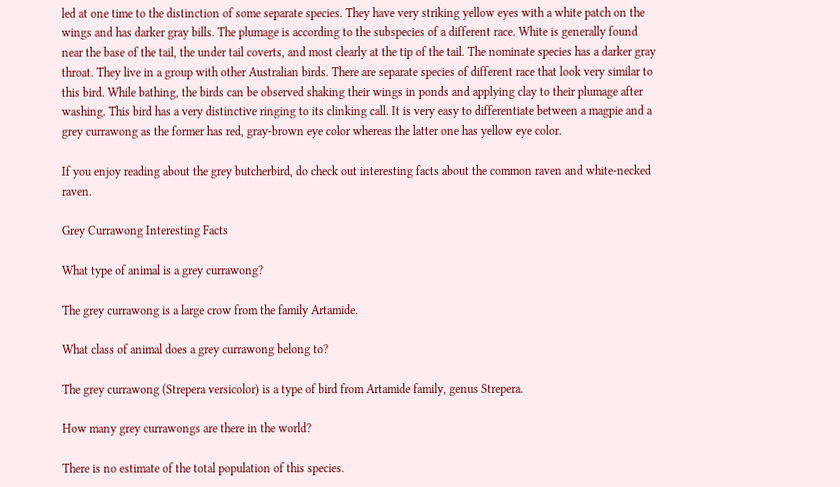led at one time to the distinction of some separate species. They have very striking yellow eyes with a white patch on the wings and has darker gray bills. The plumage is according to the subspecies of a different race. White is generally found near the base of the tail, the under tail coverts, and most clearly at the tip of the tail. The nominate species has a darker gray throat. They live in a group with other Australian birds. There are separate species of different race that look very similar to this bird. While bathing, the birds can be observed shaking their wings in ponds and applying clay to their plumage after washing. This bird has a very distinctive ringing to its clinking call. It is very easy to differentiate between a magpie and a grey currawong as the former has red, gray-brown eye color whereas the latter one has yellow eye color.

If you enjoy reading about the grey butcherbird, do check out interesting facts about the common raven and white-necked raven.

Grey Currawong Interesting Facts

What type of animal is a grey currawong?

The grey currawong is a large crow from the family Artamide.

What class of animal does a grey currawong belong to?

The grey currawong (Strepera versicolor) is a type of bird from Artamide family, genus Strepera.

How many grey currawongs are there in the world?

There is no estimate of the total population of this species.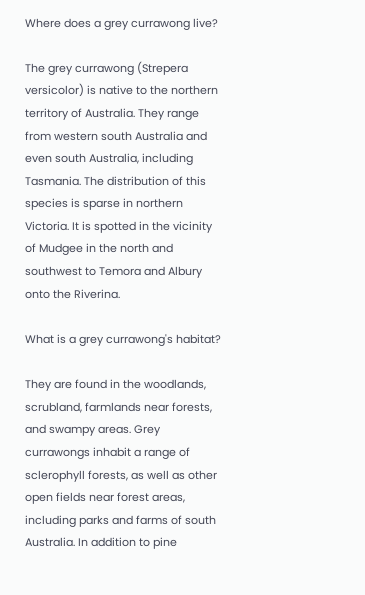Where does a grey currawong live?

The grey currawong (Strepera versicolor) is native to the northern territory of Australia. They range from western south Australia and even south Australia, including Tasmania. The distribution of this species is sparse in northern Victoria. It is spotted in the vicinity of Mudgee in the north and southwest to Temora and Albury onto the Riverina.

What is a grey currawong's habitat?

They are found in the woodlands, scrubland, farmlands near forests, and swampy areas. Grey currawongs inhabit a range of sclerophyll forests, as well as other open fields near forest areas, including parks and farms of south Australia. In addition to pine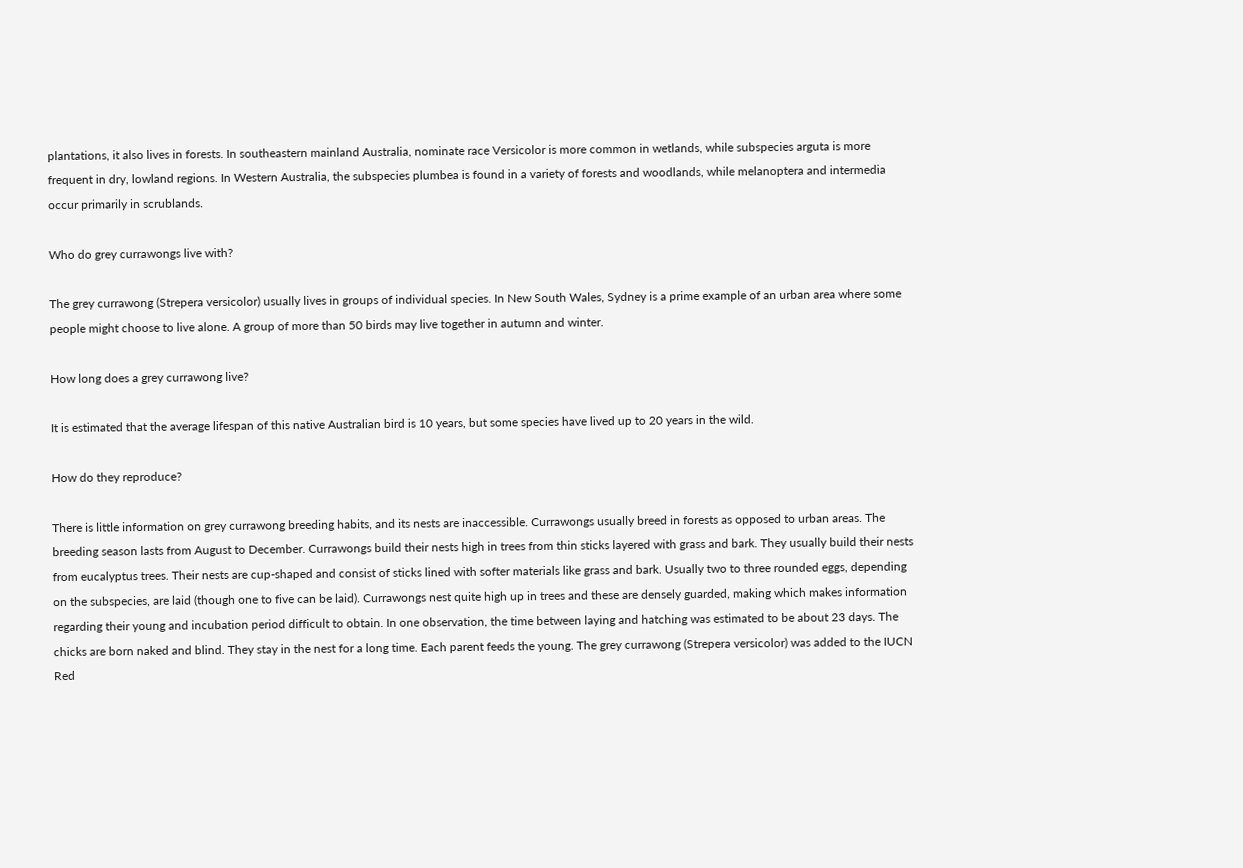plantations, it also lives in forests. In southeastern mainland Australia, nominate race Versicolor is more common in wetlands, while subspecies arguta is more frequent in dry, lowland regions. In Western Australia, the subspecies plumbea is found in a variety of forests and woodlands, while melanoptera and intermedia occur primarily in scrublands.

Who do grey currawongs live with?

The grey currawong (Strepera versicolor) usually lives in groups of individual species. In New South Wales, Sydney is a prime example of an urban area where some people might choose to live alone. A group of more than 50 birds may live together in autumn and winter.

How long does a grey currawong live?

It is estimated that the average lifespan of this native Australian bird is 10 years, but some species have lived up to 20 years in the wild.

How do they reproduce?

There is little information on grey currawong breeding habits, and its nests are inaccessible. Currawongs usually breed in forests as opposed to urban areas. The breeding season lasts from August to December. Currawongs build their nests high in trees from thin sticks layered with grass and bark. They usually build their nests from eucalyptus trees. Their nests are cup-shaped and consist of sticks lined with softer materials like grass and bark. Usually two to three rounded eggs, depending on the subspecies, are laid (though one to five can be laid). Currawongs nest quite high up in trees and these are densely guarded, making which makes information regarding their young and incubation period difficult to obtain. In one observation, the time between laying and hatching was estimated to be about 23 days. The chicks are born naked and blind. They stay in the nest for a long time. Each parent feeds the young. The grey currawong (Strepera versicolor) was added to the IUCN Red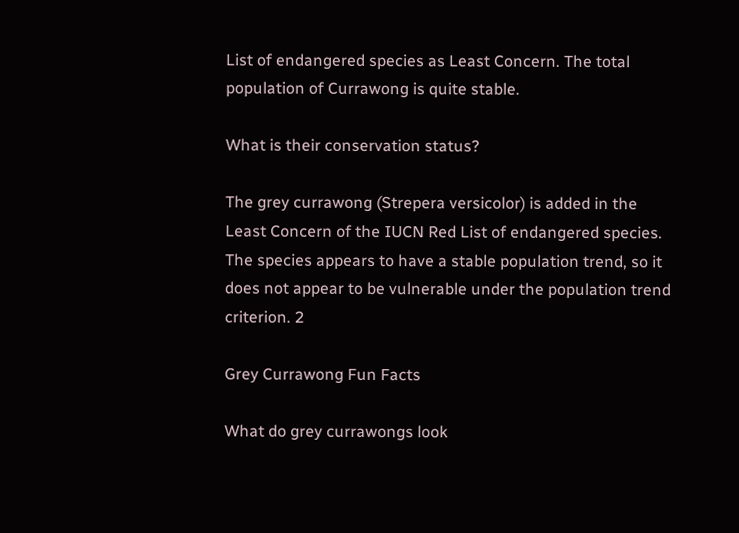List of endangered species as Least Concern. The total population of Currawong is quite stable.

What is their conservation status?

The grey currawong (Strepera versicolor) is added in the Least Concern of the IUCN Red List of endangered species. The species appears to have a stable population trend, so it does not appear to be vulnerable under the population trend criterion. 2

Grey Currawong Fun Facts

What do grey currawongs look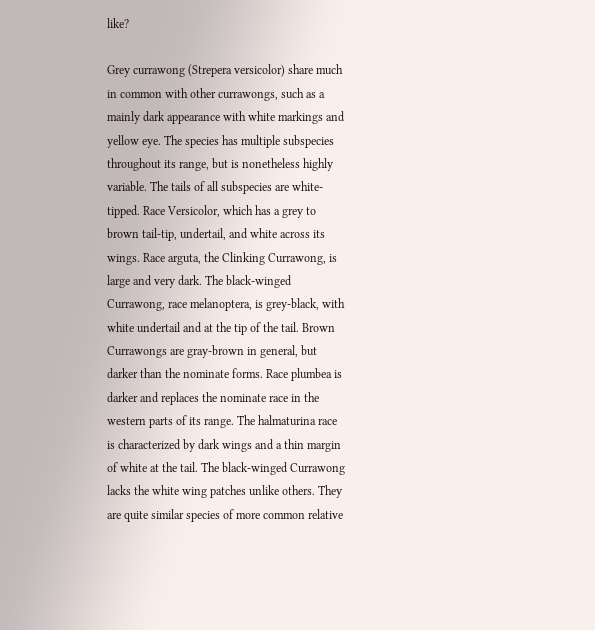like?

Grey currawong (Strepera versicolor) share much in common with other currawongs, such as a mainly dark appearance with white markings and yellow eye. The species has multiple subspecies throughout its range, but is nonetheless highly variable. The tails of all subspecies are white-tipped. Race Versicolor, which has a grey to brown tail-tip, undertail, and white across its wings. Race arguta, the Clinking Currawong, is large and very dark. The black-winged Currawong, race melanoptera, is grey-black, with white undertail and at the tip of the tail. Brown Currawongs are gray-brown in general, but darker than the nominate forms. Race plumbea is darker and replaces the nominate race in the western parts of its range. The halmaturina race is characterized by dark wings and a thin margin of white at the tail. The black-winged Currawong lacks the white wing patches unlike others. They are quite similar species of more common relative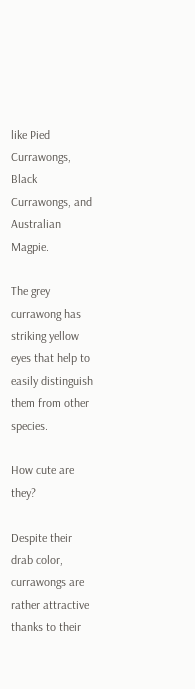like Pied Currawongs, Black Currawongs, and Australian Magpie.

The grey currawong has striking yellow eyes that help to easily distinguish them from other species.

How cute are they?

Despite their drab color, currawongs are rather attractive thanks to their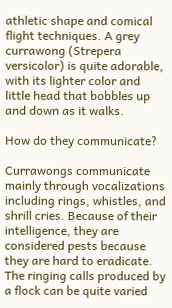athletic shape and comical flight techniques. A grey currawong (Strepera versicolor) is quite adorable, with its lighter color and little head that bobbles up and down as it walks.

How do they communicate?

Currawongs communicate mainly through vocalizations including rings, whistles, and shrill cries. Because of their intelligence, they are considered pests because they are hard to eradicate. The ringing calls produced by a flock can be quite varied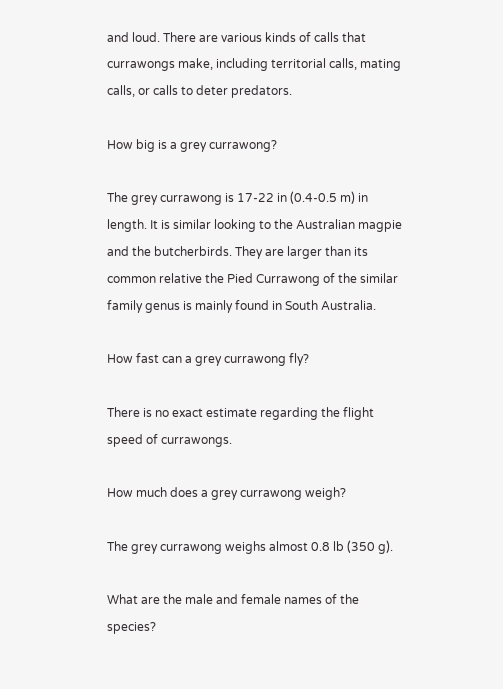and loud. There are various kinds of calls that currawongs make, including territorial calls, mating calls, or calls to deter predators.

How big is a grey currawong?

The grey currawong is 17-22 in (0.4-0.5 m) in length. It is similar looking to the Australian magpie and the butcherbirds. They are larger than its common relative the Pied Currawong of the similar family genus is mainly found in South Australia.

How fast can a grey currawong fly?

There is no exact estimate regarding the flight speed of currawongs.

How much does a grey currawong weigh?

The grey currawong weighs almost 0.8 lb (350 g).

What are the male and female names of the species?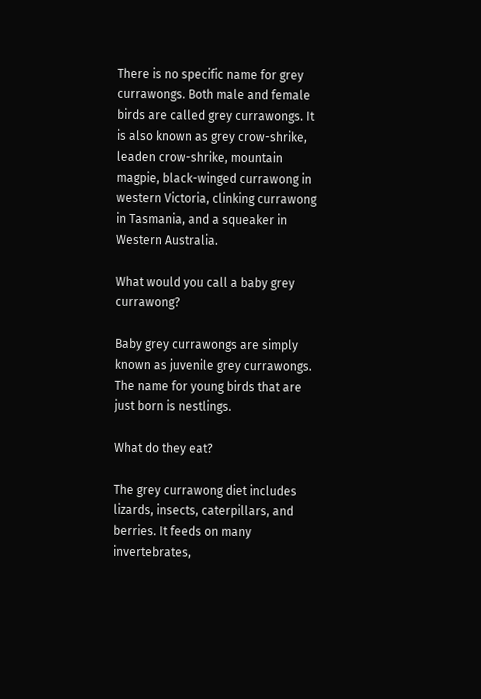There is no specific name for grey currawongs. Both male and female birds are called grey currawongs. It is also known as grey crow-shrike, leaden crow-shrike, mountain magpie, black-winged currawong in western Victoria, clinking currawong in Tasmania, and a squeaker in Western Australia.

What would you call a baby grey currawong?

Baby grey currawongs are simply known as juvenile grey currawongs. The name for young birds that are just born is nestlings.

What do they eat?

The grey currawong diet includes lizards, insects, caterpillars, and berries. It feeds on many invertebrates,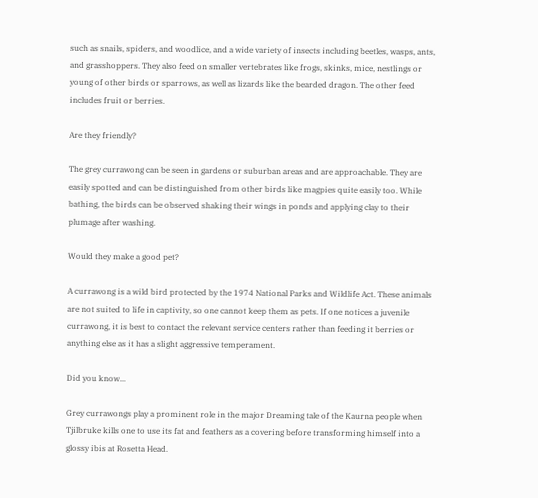such as snails, spiders, and woodlice, and a wide variety of insects including beetles, wasps, ants, and grasshoppers. They also feed on smaller vertebrates like frogs, skinks, mice, nestlings or young of other birds or sparrows, as well as lizards like the bearded dragon. The other feed includes fruit or berries.

Are they friendly?

The grey currawong can be seen in gardens or suburban areas and are approachable. They are easily spotted and can be distinguished from other birds like magpies quite easily too. While bathing, the birds can be observed shaking their wings in ponds and applying clay to their plumage after washing.

Would they make a good pet?

A currawong is a wild bird protected by the 1974 National Parks and Wildlife Act. These animals are not suited to life in captivity, so one cannot keep them as pets. If one notices a juvenile currawong, it is best to contact the relevant service centers rather than feeding it berries or anything else as it has a slight aggressive temperament.

Did you know...

Grey currawongs play a prominent role in the major Dreaming tale of the Kaurna people when Tjilbruke kills one to use its fat and feathers as a covering before transforming himself into a glossy ibis at Rosetta Head.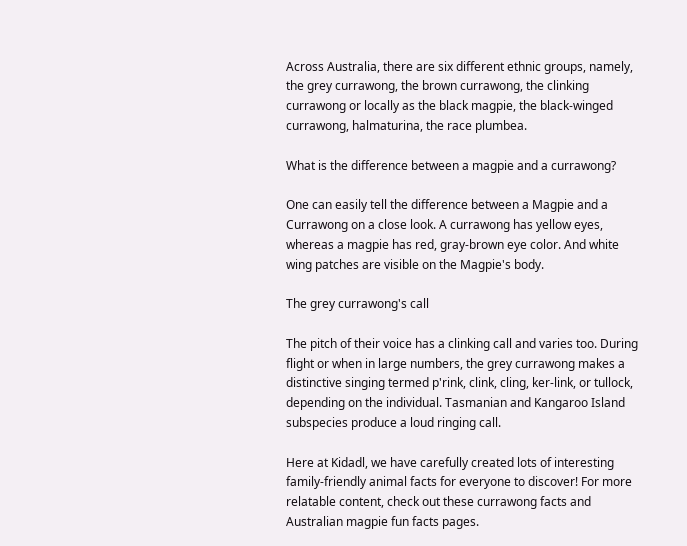Across Australia, there are six different ethnic groups, namely, the grey currawong, the brown currawong, the clinking currawong or locally as the black magpie, the black-winged currawong, halmaturina, the race plumbea.

What is the difference between a magpie and a currawong?

One can easily tell the difference between a Magpie and a Currawong on a close look. A currawong has yellow eyes, whereas a magpie has red, gray-brown eye color. And white wing patches are visible on the Magpie's body.

The grey currawong's call

The pitch of their voice has a clinking call and varies too. During flight or when in large numbers, the grey currawong makes a distinctive singing termed p'rink, clink, cling, ker-link, or tullock, depending on the individual. Tasmanian and Kangaroo Island subspecies produce a loud ringing call.

Here at Kidadl, we have carefully created lots of interesting family-friendly animal facts for everyone to discover! For more relatable content, check out these currawong facts and Australian magpie fun facts pages.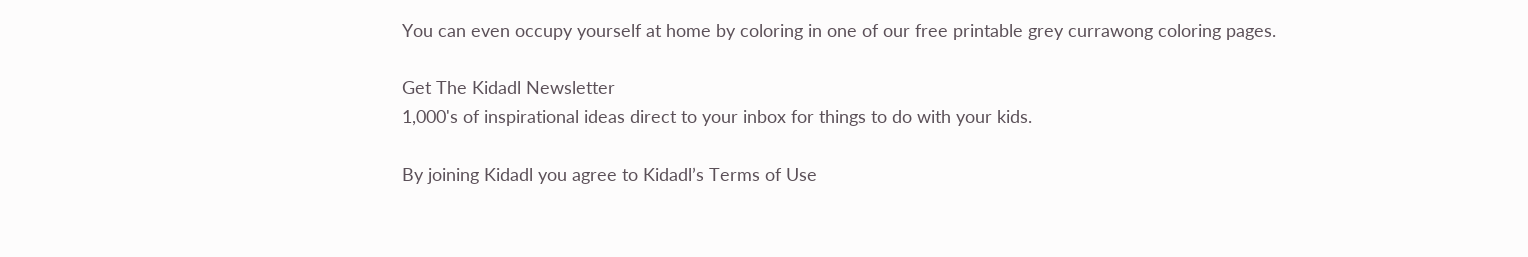You can even occupy yourself at home by coloring in one of our free printable grey currawong coloring pages.

Get The Kidadl Newsletter
1,000's of inspirational ideas direct to your inbox for things to do with your kids.

By joining Kidadl you agree to Kidadl’s Terms of Use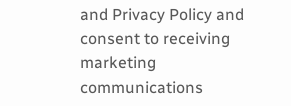and Privacy Policy and consent to receiving marketing communications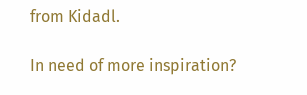from Kidadl.

In need of more inspiration?